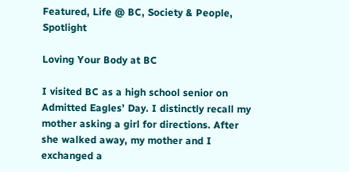Featured, Life @ BC, Society & People, Spotlight

Loving Your Body at BC

I visited BC as a high school senior on Admitted Eagles’ Day. I distinctly recall my mother asking a girl for directions. After she walked away, my mother and I exchanged a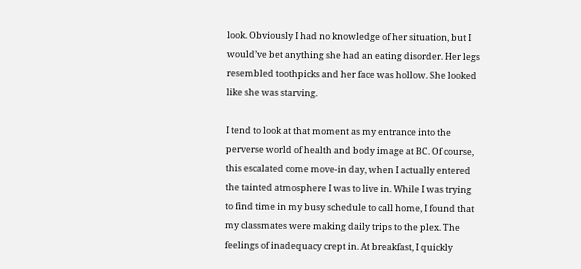look. Obviously I had no knowledge of her situation, but I would’ve bet anything she had an eating disorder. Her legs resembled toothpicks and her face was hollow. She looked like she was starving.

I tend to look at that moment as my entrance into the perverse world of health and body image at BC. Of course, this escalated come move-in day, when I actually entered the tainted atmosphere I was to live in. While I was trying to find time in my busy schedule to call home, I found that my classmates were making daily trips to the plex. The feelings of inadequacy crept in. At breakfast, I quickly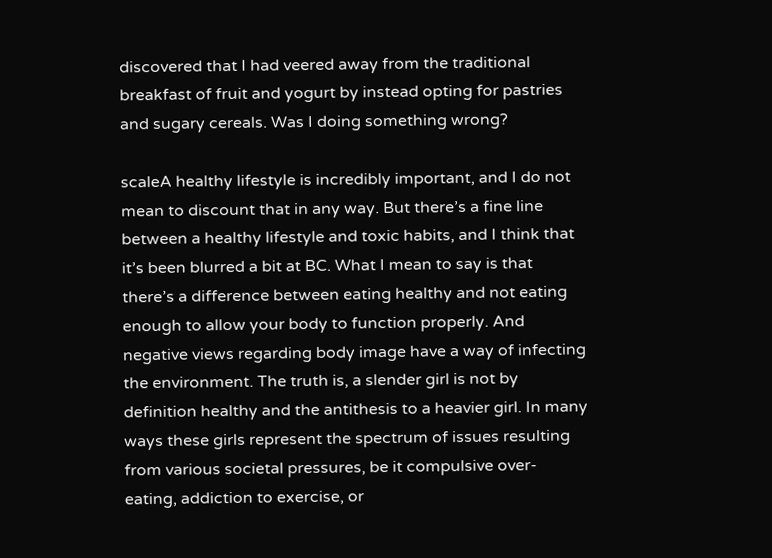discovered that I had veered away from the traditional breakfast of fruit and yogurt by instead opting for pastries and sugary cereals. Was I doing something wrong?

scaleA healthy lifestyle is incredibly important, and I do not mean to discount that in any way. But there’s a fine line between a healthy lifestyle and toxic habits, and I think that it’s been blurred a bit at BC. What I mean to say is that there’s a difference between eating healthy and not eating enough to allow your body to function properly. And negative views regarding body image have a way of infecting the environment. The truth is, a slender girl is not by definition healthy and the antithesis to a heavier girl. In many ways these girls represent the spectrum of issues resulting from various societal pressures, be it compulsive over-eating, addiction to exercise, or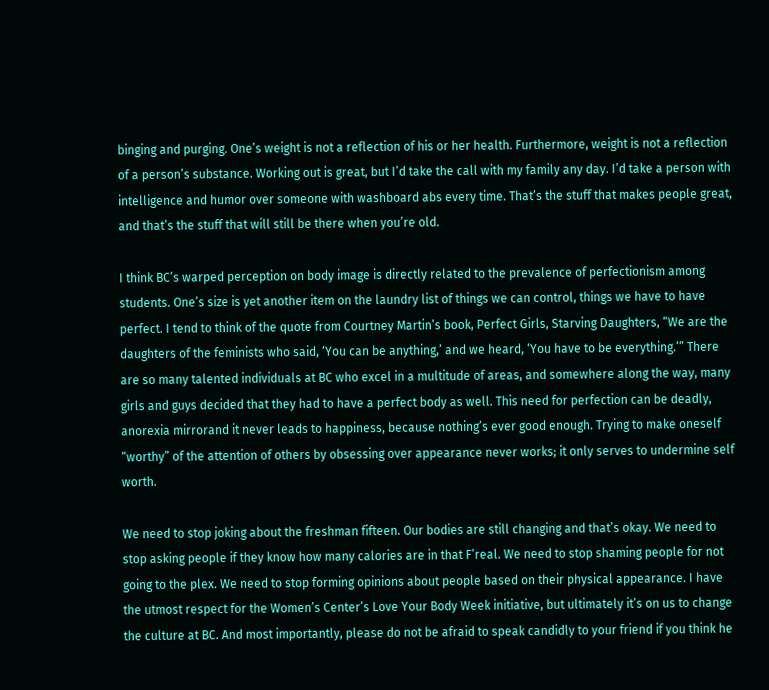binging and purging. One’s weight is not a reflection of his or her health. Furthermore, weight is not a reflection of a person’s substance. Working out is great, but I’d take the call with my family any day. I’d take a person with intelligence and humor over someone with washboard abs every time. That’s the stuff that makes people great, and that’s the stuff that will still be there when you’re old.

I think BC’s warped perception on body image is directly related to the prevalence of perfectionism among students. One’s size is yet another item on the laundry list of things we can control, things we have to have perfect. I tend to think of the quote from Courtney Martin’s book, Perfect Girls, Starving Daughters, “We are the daughters of the feminists who said, ‘You can be anything,’ and we heard, ‘You have to be everything.’” There are so many talented individuals at BC who excel in a multitude of areas, and somewhere along the way, many girls and guys decided that they had to have a perfect body as well. This need for perfection can be deadly, anorexia mirrorand it never leads to happiness, because nothing’s ever good enough. Trying to make oneself “worthy” of the attention of others by obsessing over appearance never works; it only serves to undermine self worth.

We need to stop joking about the freshman fifteen. Our bodies are still changing and that’s okay. We need to stop asking people if they know how many calories are in that F’real. We need to stop shaming people for not going to the plex. We need to stop forming opinions about people based on their physical appearance. I have the utmost respect for the Women’s Center’s Love Your Body Week initiative, but ultimately it’s on us to change the culture at BC. And most importantly, please do not be afraid to speak candidly to your friend if you think he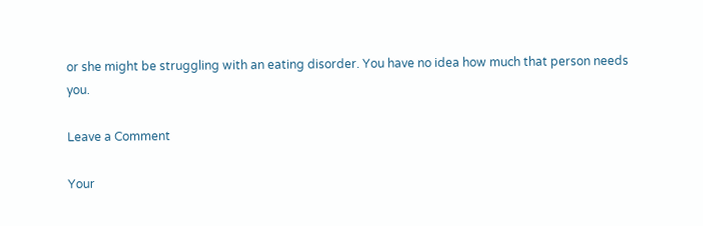or she might be struggling with an eating disorder. You have no idea how much that person needs you.

Leave a Comment

Your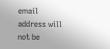email address will not be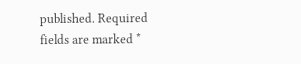published. Required fields are marked *